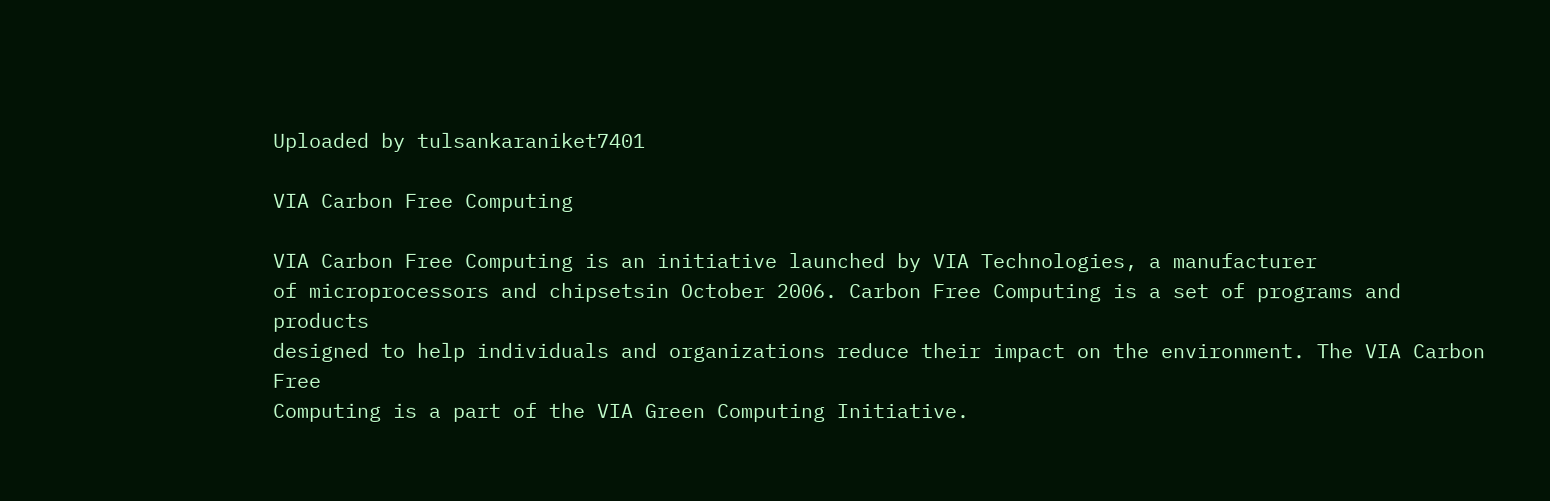Uploaded by tulsankaraniket7401

VIA Carbon Free Computing

VIA Carbon Free Computing is an initiative launched by VIA Technologies, a manufacturer
of microprocessors and chipsetsin October 2006. Carbon Free Computing is a set of programs and products
designed to help individuals and organizations reduce their impact on the environment. The VIA Carbon Free
Computing is a part of the VIA Green Computing Initiative.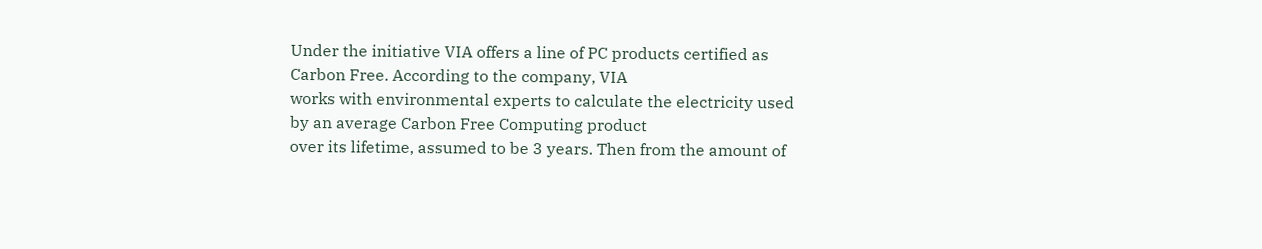Under the initiative VIA offers a line of PC products certified as Carbon Free. According to the company, VIA
works with environmental experts to calculate the electricity used by an average Carbon Free Computing product
over its lifetime, assumed to be 3 years. Then from the amount of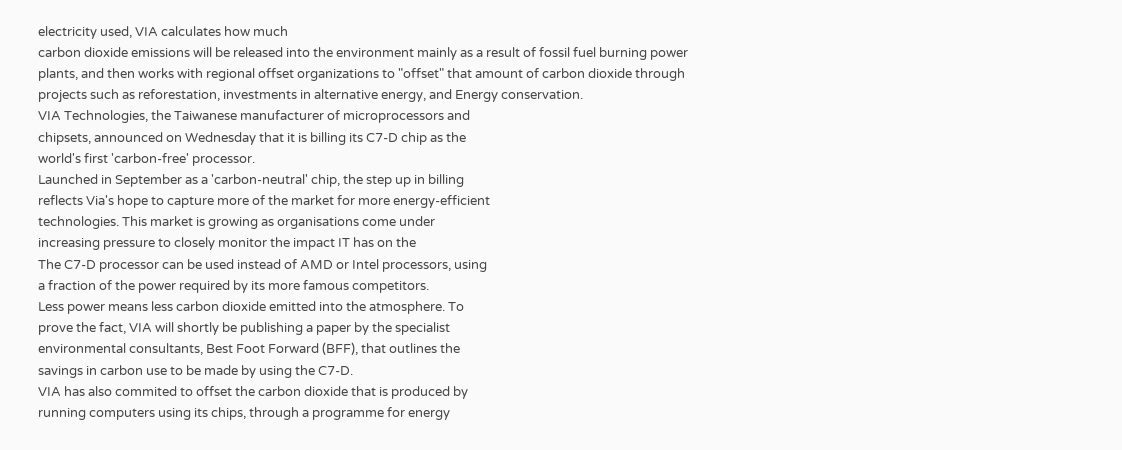electricity used, VIA calculates how much
carbon dioxide emissions will be released into the environment mainly as a result of fossil fuel burning power
plants, and then works with regional offset organizations to "offset" that amount of carbon dioxide through
projects such as reforestation, investments in alternative energy, and Energy conservation.
VIA Technologies, the Taiwanese manufacturer of microprocessors and
chipsets, announced on Wednesday that it is billing its C7-D chip as the
world's first 'carbon-free' processor.
Launched in September as a 'carbon-neutral' chip, the step up in billing
reflects Via's hope to capture more of the market for more energy-efficient
technologies. This market is growing as organisations come under
increasing pressure to closely monitor the impact IT has on the
The C7-D processor can be used instead of AMD or Intel processors, using
a fraction of the power required by its more famous competitors.
Less power means less carbon dioxide emitted into the atmosphere. To
prove the fact, VIA will shortly be publishing a paper by the specialist
environmental consultants, Best Foot Forward (BFF), that outlines the
savings in carbon use to be made by using the C7-D.
VIA has also commited to offset the carbon dioxide that is produced by
running computers using its chips, through a programme for energy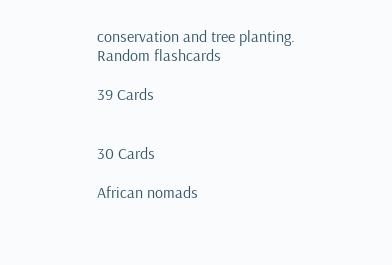conservation and tree planting.
Random flashcards

39 Cards


30 Cards

African nomads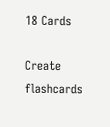18 Cards

Create flashcards